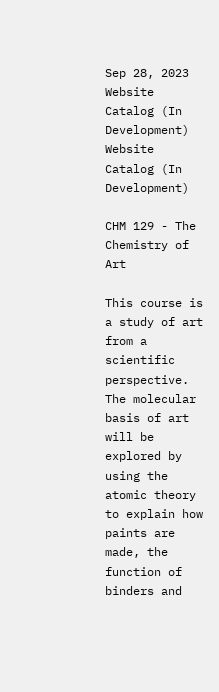Sep 28, 2023
Website Catalog (In Development)
Website Catalog (In Development)

CHM 129 - The Chemistry of Art

This course is a study of art from a scientific perspective.  The molecular basis of art will be explored by using the atomic theory to explain how paints are made, the function of binders and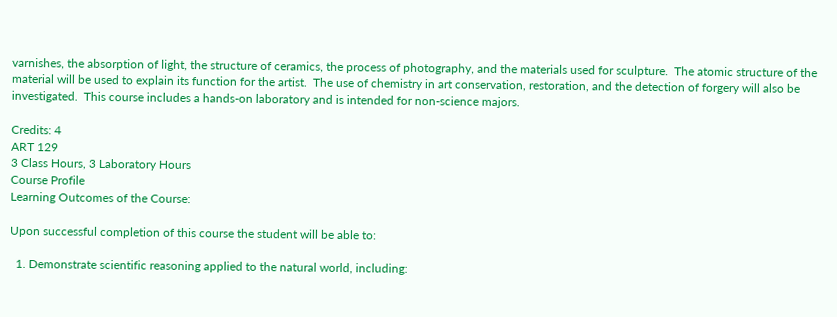varnishes, the absorption of light, the structure of ceramics, the process of photography, and the materials used for sculpture.  The atomic structure of the material will be used to explain its function for the artist.  The use of chemistry in art conservation, restoration, and the detection of forgery will also be investigated.  This course includes a hands-on laboratory and is intended for non-science majors.

Credits: 4
ART 129
3 Class Hours, 3 Laboratory Hours
Course Profile
Learning Outcomes of the Course:

Upon successful completion of this course the student will be able to:

  1. Demonstrate scientific reasoning applied to the natural world, including: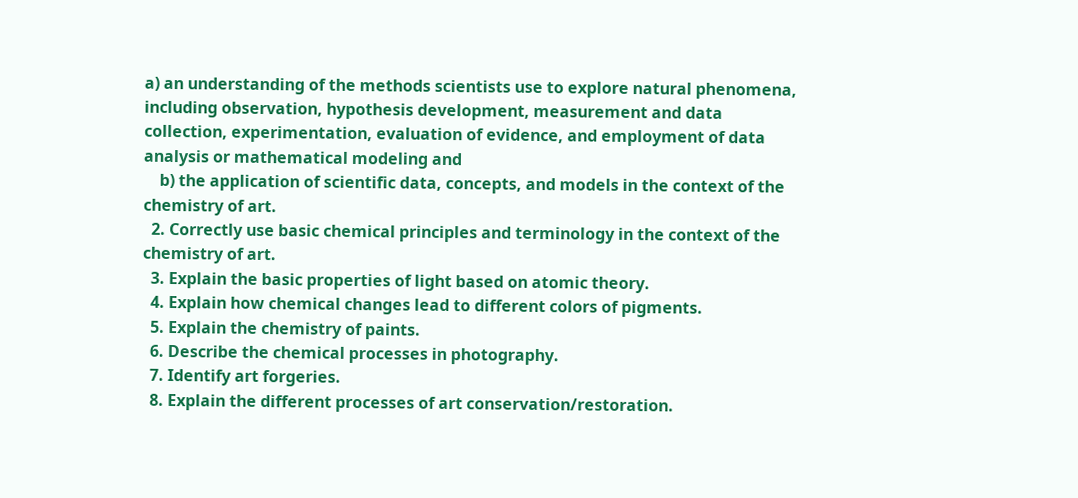a) an understanding of the methods scientists use to explore natural phenomena, including observation, hypothesis development, measurement and data collection, experimentation, evaluation of evidence, and employment of data analysis or mathematical modeling and
    b) the application of scientific data, concepts, and models in the context of the chemistry of art.
  2. Correctly use basic chemical principles and terminology in the context of the chemistry of art.
  3. Explain the basic properties of light based on atomic theory.
  4. Explain how chemical changes lead to different colors of pigments.
  5. Explain the chemistry of paints.
  6. Describe the chemical processes in photography.
  7. Identify art forgeries.
  8. Explain the different processes of art conservation/restoration.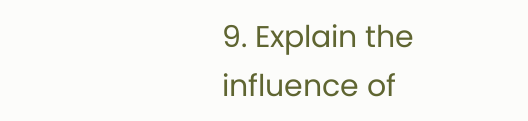9. Explain the influence of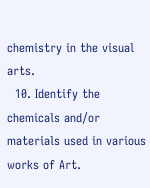chemistry in the visual arts.
  10. Identify the chemicals and/or materials used in various works of Art.